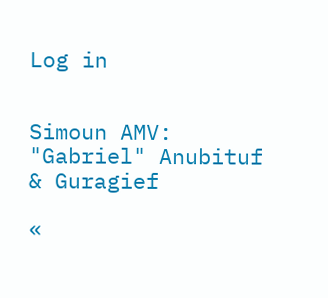Log in


Simoun AMV: "Gabriel" Anubituf & Guragief

«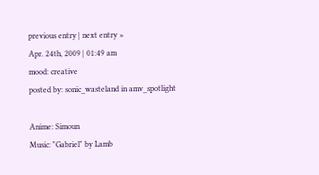previous entry | next entry »
Apr. 24th, 2009 | 01:49 am
mood: creative
posted by: sonic_wasteland in amv_spotlight

Anime: Simoun
Music: "Gabriel" by Lamb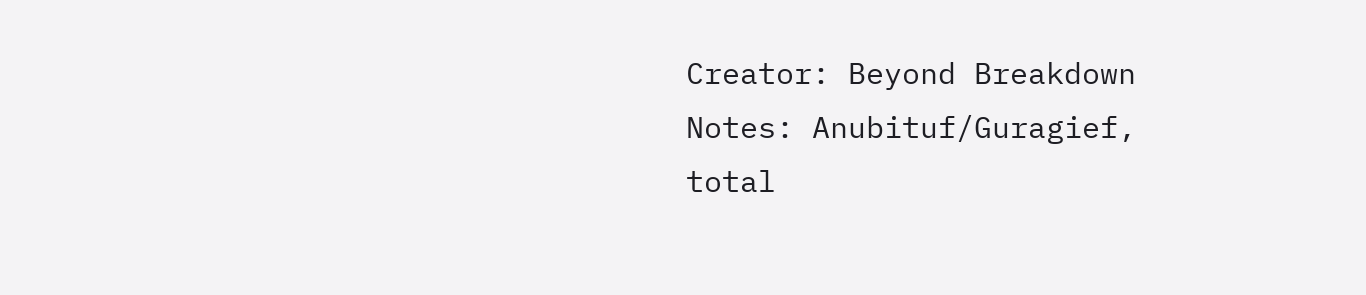Creator: Beyond Breakdown
Notes: Anubituf/Guragief, total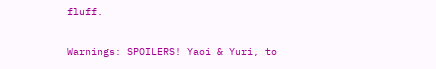fluff.

Warnings: SPOILERS! Yaoi & Yuri, to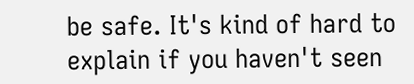be safe. It's kind of hard to explain if you haven't seen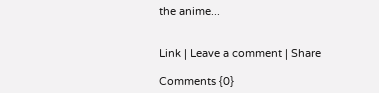the anime...


Link | Leave a comment | Share

Comments {0}